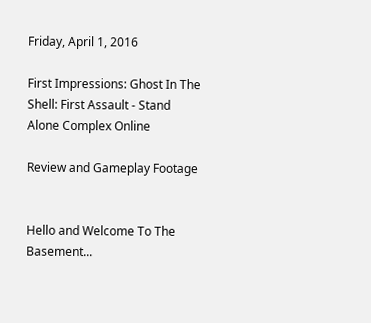Friday, April 1, 2016

First Impressions: Ghost In The Shell: First Assault - Stand Alone Complex Online

Review and Gameplay Footage


Hello and Welcome To The Basement...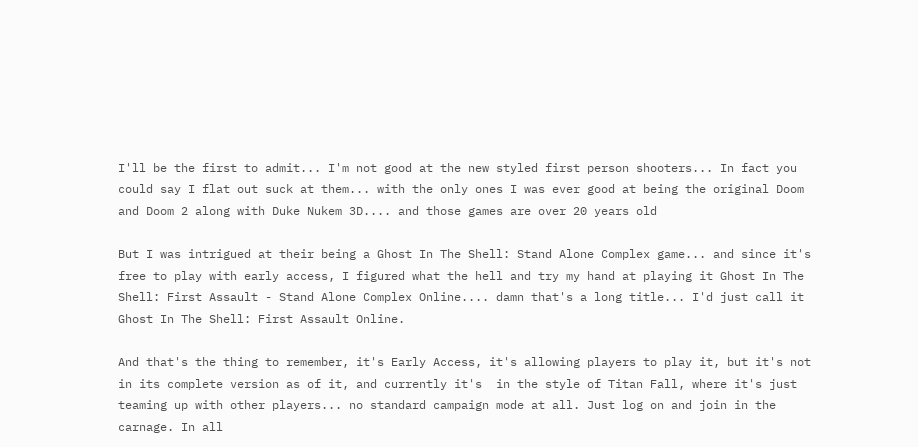I'll be the first to admit... I'm not good at the new styled first person shooters... In fact you could say I flat out suck at them... with the only ones I was ever good at being the original Doom and Doom 2 along with Duke Nukem 3D.... and those games are over 20 years old

But I was intrigued at their being a Ghost In The Shell: Stand Alone Complex game... and since it's free to play with early access, I figured what the hell and try my hand at playing it Ghost In The Shell: First Assault - Stand Alone Complex Online.... damn that's a long title... I'd just call it Ghost In The Shell: First Assault Online.

And that's the thing to remember, it's Early Access, it's allowing players to play it, but it's not in its complete version as of it, and currently it's  in the style of Titan Fall, where it's just teaming up with other players... no standard campaign mode at all. Just log on and join in the carnage. In all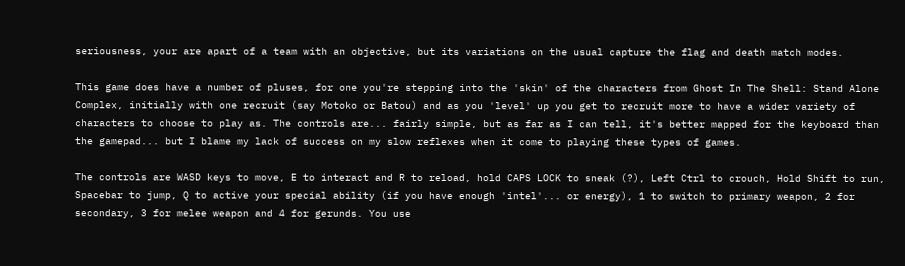seriousness, your are apart of a team with an objective, but its variations on the usual capture the flag and death match modes.

This game does have a number of pluses, for one you're stepping into the 'skin' of the characters from Ghost In The Shell: Stand Alone Complex, initially with one recruit (say Motoko or Batou) and as you 'level' up you get to recruit more to have a wider variety of characters to choose to play as. The controls are... fairly simple, but as far as I can tell, it's better mapped for the keyboard than the gamepad... but I blame my lack of success on my slow reflexes when it come to playing these types of games.

The controls are WASD keys to move, E to interact and R to reload, hold CAPS LOCK to sneak (?), Left Ctrl to crouch, Hold Shift to run, Spacebar to jump, Q to active your special ability (if you have enough 'intel'... or energy), 1 to switch to primary weapon, 2 for secondary, 3 for melee weapon and 4 for gerunds. You use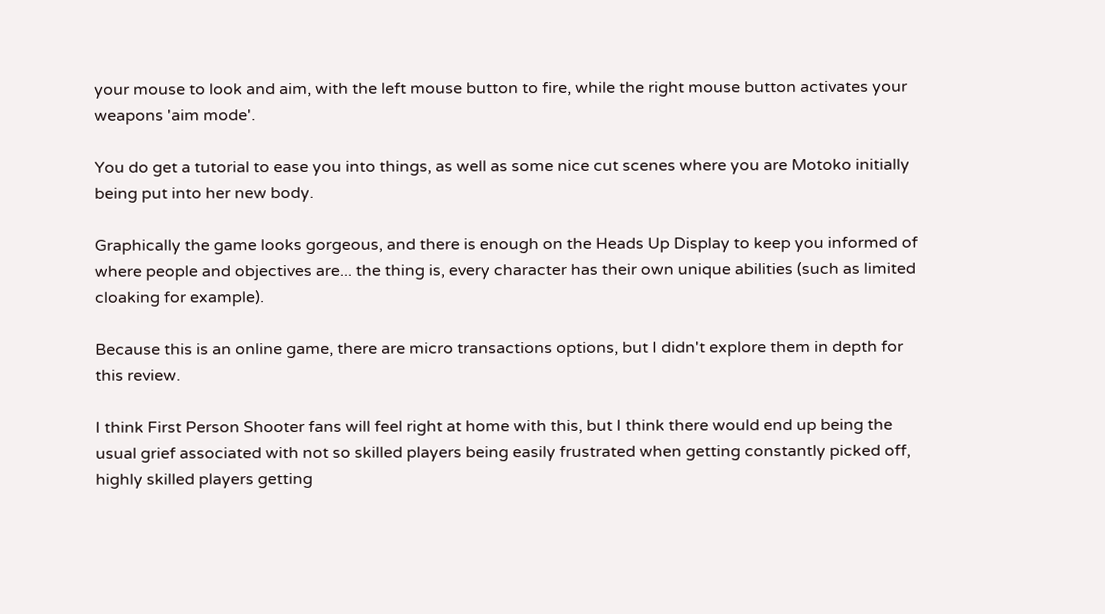your mouse to look and aim, with the left mouse button to fire, while the right mouse button activates your weapons 'aim mode'.

You do get a tutorial to ease you into things, as well as some nice cut scenes where you are Motoko initially being put into her new body.

Graphically the game looks gorgeous, and there is enough on the Heads Up Display to keep you informed of where people and objectives are... the thing is, every character has their own unique abilities (such as limited cloaking for example).

Because this is an online game, there are micro transactions options, but I didn't explore them in depth for this review.

I think First Person Shooter fans will feel right at home with this, but I think there would end up being the usual grief associated with not so skilled players being easily frustrated when getting constantly picked off, highly skilled players getting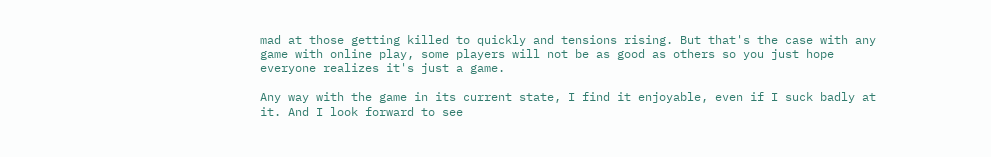mad at those getting killed to quickly and tensions rising. But that's the case with any game with online play, some players will not be as good as others so you just hope everyone realizes it's just a game.

Any way with the game in its current state, I find it enjoyable, even if I suck badly at it. And I look forward to see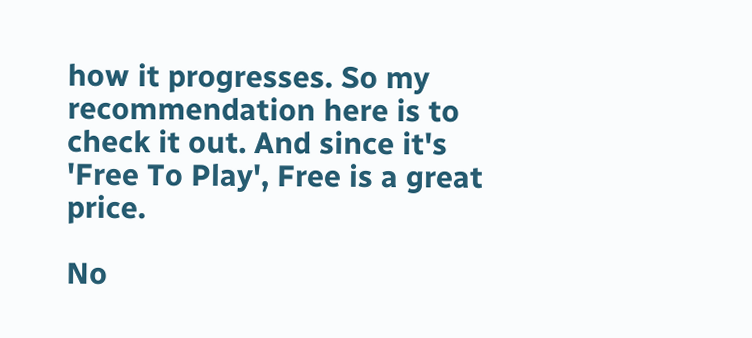how it progresses. So my recommendation here is to check it out. And since it's 'Free To Play', Free is a great price.

No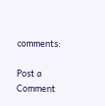comments:

Post a Comment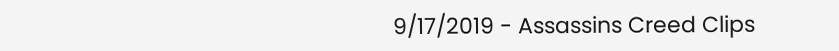9/17/2019 - Assassins Creed Clips